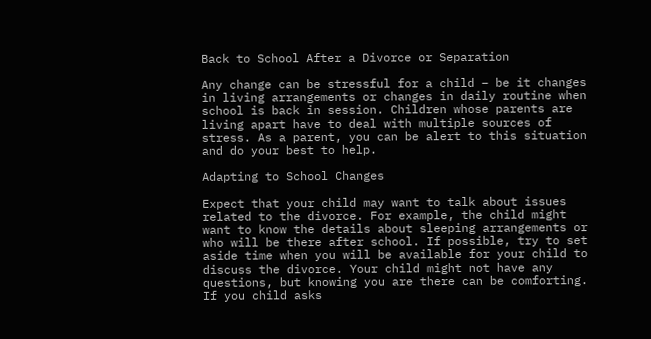Back to School After a Divorce or Separation

Any change can be stressful for a child – be it changes in living arrangements or changes in daily routine when school is back in session. Children whose parents are living apart have to deal with multiple sources of stress. As a parent, you can be alert to this situation and do your best to help.

Adapting to School Changes

Expect that your child may want to talk about issues related to the divorce. For example, the child might want to know the details about sleeping arrangements or who will be there after school. If possible, try to set aside time when you will be available for your child to discuss the divorce. Your child might not have any questions, but knowing you are there can be comforting. If you child asks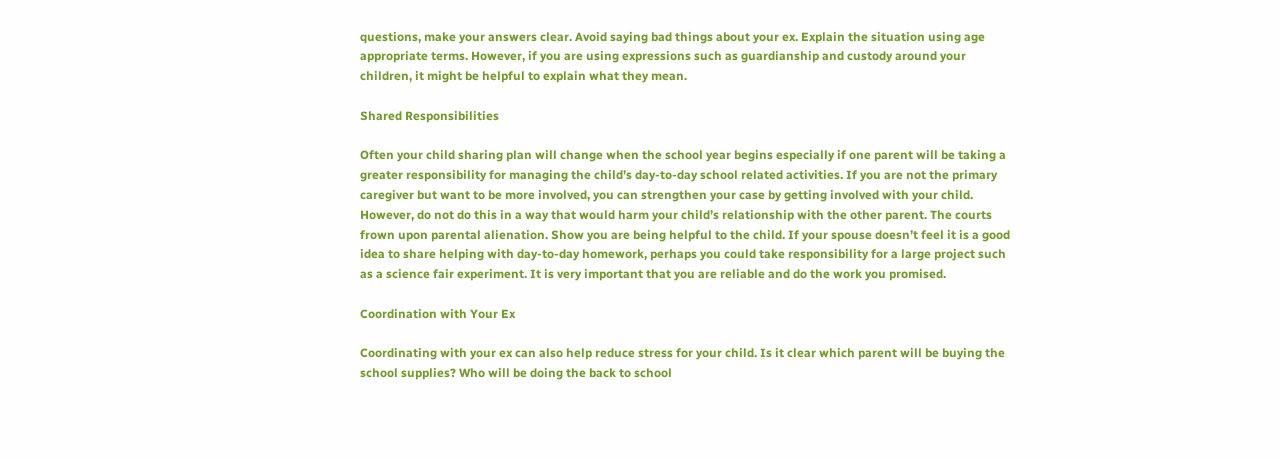questions, make your answers clear. Avoid saying bad things about your ex. Explain the situation using age appropriate terms. However, if you are using expressions such as guardianship and custody around your children, it might be helpful to explain what they mean.

Shared Responsibilities

Often your child sharing plan will change when the school year begins especially if one parent will be taking a greater responsibility for managing the child’s day-to-day school related activities. If you are not the primary caregiver but want to be more involved, you can strengthen your case by getting involved with your child. However, do not do this in a way that would harm your child’s relationship with the other parent. The courts frown upon parental alienation. Show you are being helpful to the child. If your spouse doesn’t feel it is a good idea to share helping with day-to-day homework, perhaps you could take responsibility for a large project such as a science fair experiment. It is very important that you are reliable and do the work you promised.

Coordination with Your Ex

Coordinating with your ex can also help reduce stress for your child. Is it clear which parent will be buying the school supplies? Who will be doing the back to school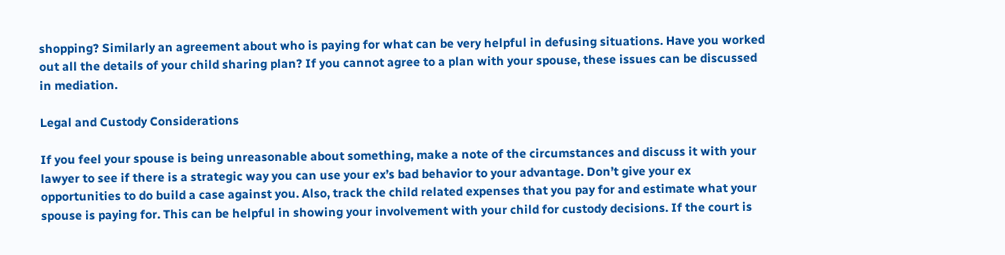shopping? Similarly an agreement about who is paying for what can be very helpful in defusing situations. Have you worked out all the details of your child sharing plan? If you cannot agree to a plan with your spouse, these issues can be discussed in mediation.

Legal and Custody Considerations

If you feel your spouse is being unreasonable about something, make a note of the circumstances and discuss it with your lawyer to see if there is a strategic way you can use your ex’s bad behavior to your advantage. Don’t give your ex opportunities to do build a case against you. Also, track the child related expenses that you pay for and estimate what your spouse is paying for. This can be helpful in showing your involvement with your child for custody decisions. If the court is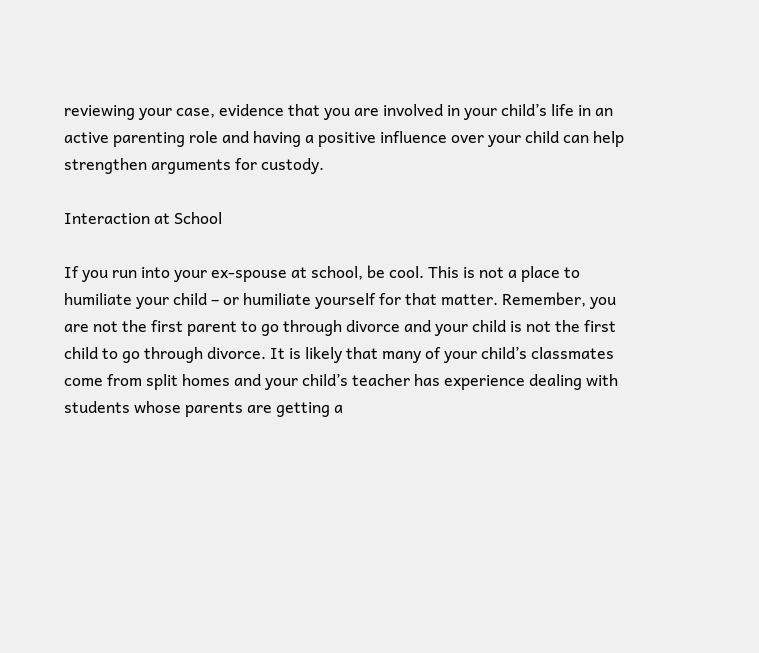reviewing your case, evidence that you are involved in your child’s life in an active parenting role and having a positive influence over your child can help strengthen arguments for custody.

Interaction at School

If you run into your ex-spouse at school, be cool. This is not a place to humiliate your child – or humiliate yourself for that matter. Remember, you are not the first parent to go through divorce and your child is not the first child to go through divorce. It is likely that many of your child’s classmates come from split homes and your child’s teacher has experience dealing with students whose parents are getting a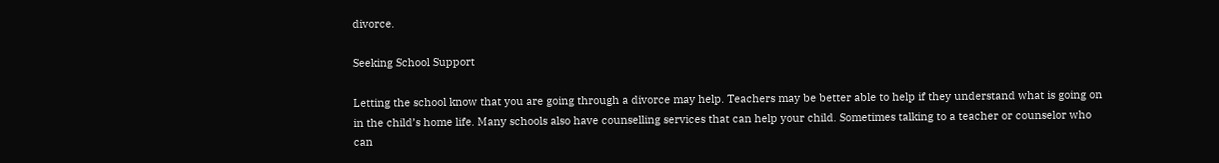divorce.

Seeking School Support

Letting the school know that you are going through a divorce may help. Teachers may be better able to help if they understand what is going on in the child’s home life. Many schools also have counselling services that can help your child. Sometimes talking to a teacher or counselor who can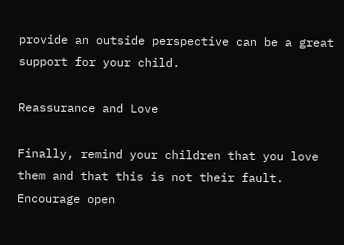provide an outside perspective can be a great support for your child.

Reassurance and Love

Finally, remind your children that you love them and that this is not their fault. Encourage open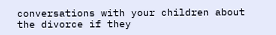conversations with your children about the divorce if they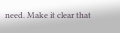need. Make it clear that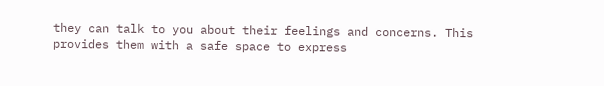they can talk to you about their feelings and concerns. This provides them with a safe space to express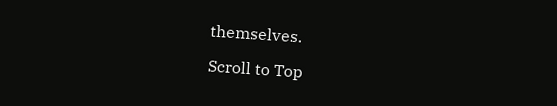themselves.

Scroll to Top